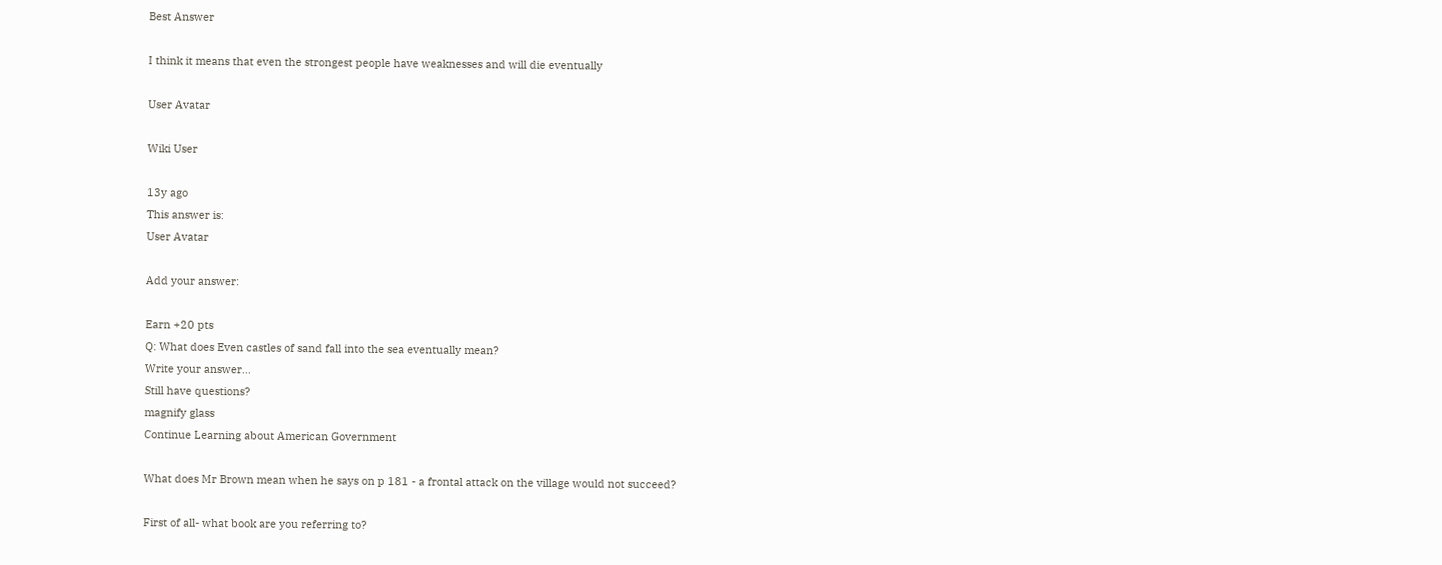Best Answer

I think it means that even the strongest people have weaknesses and will die eventually

User Avatar

Wiki User

13y ago
This answer is:
User Avatar

Add your answer:

Earn +20 pts
Q: What does Even castles of sand fall into the sea eventually mean?
Write your answer...
Still have questions?
magnify glass
Continue Learning about American Government

What does Mr Brown mean when he says on p 181 - a frontal attack on the village would not succeed?

First of all- what book are you referring to?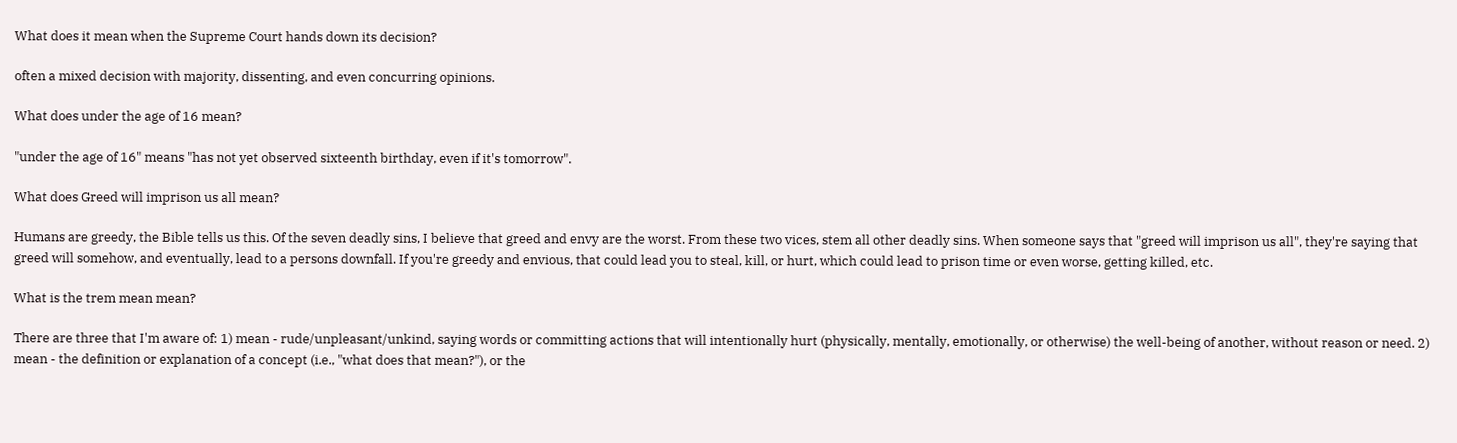What does it mean when the Supreme Court hands down its decision?

often a mixed decision with majority, dissenting, and even concurring opinions.

What does under the age of 16 mean?

"under the age of 16" means "has not yet observed sixteenth birthday, even if it's tomorrow".

What does Greed will imprison us all mean?

Humans are greedy, the Bible tells us this. Of the seven deadly sins, I believe that greed and envy are the worst. From these two vices, stem all other deadly sins. When someone says that "greed will imprison us all", they're saying that greed will somehow, and eventually, lead to a persons downfall. If you're greedy and envious, that could lead you to steal, kill, or hurt, which could lead to prison time or even worse, getting killed, etc.

What is the trem mean mean?

There are three that I'm aware of: 1) mean - rude/unpleasant/unkind, saying words or committing actions that will intentionally hurt (physically, mentally, emotionally, or otherwise) the well-being of another, without reason or need. 2) mean - the definition or explanation of a concept (i.e., "what does that mean?"), or the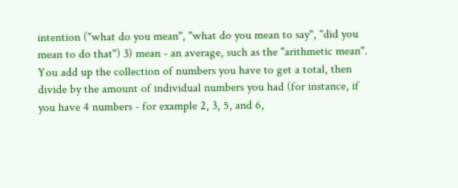intention ("what do you mean", "what do you mean to say", "did you mean to do that") 3) mean - an average, such as the "arithmetic mean". You add up the collection of numbers you have to get a total, then divide by the amount of individual numbers you had (for instance, if you have 4 numbers - for example 2, 3, 5, and 6,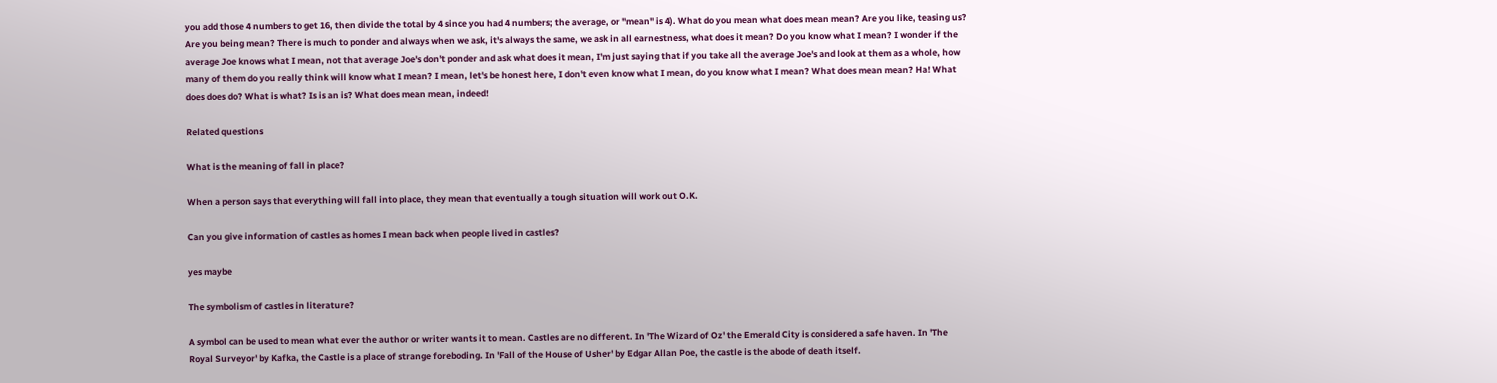you add those 4 numbers to get 16, then divide the total by 4 since you had 4 numbers; the average, or "mean" is 4). What do you mean what does mean mean? Are you like, teasing us? Are you being mean? There is much to ponder and always when we ask, it's always the same, we ask in all earnestness, what does it mean? Do you know what I mean? I wonder if the average Joe knows what I mean, not that average Joe's don't ponder and ask what does it mean, I'm just saying that if you take all the average Joe's and look at them as a whole, how many of them do you really think will know what I mean? I mean, let's be honest here, I don't even know what I mean, do you know what I mean? What does mean mean? Ha! What does does do? What is what? Is is an is? What does mean mean, indeed!

Related questions

What is the meaning of fall in place?

When a person says that everything will fall into place, they mean that eventually a tough situation will work out O.K.

Can you give information of castles as homes I mean back when people lived in castles?

yes maybe

The symbolism of castles in literature?

A symbol can be used to mean what ever the author or writer wants it to mean. Castles are no different. In 'The Wizard of Oz' the Emerald City is considered a safe haven. In 'The Royal Surveyor' by Kafka, the Castle is a place of strange foreboding. In 'Fall of the House of Usher' by Edgar Allan Poe, the castle is the abode of death itself.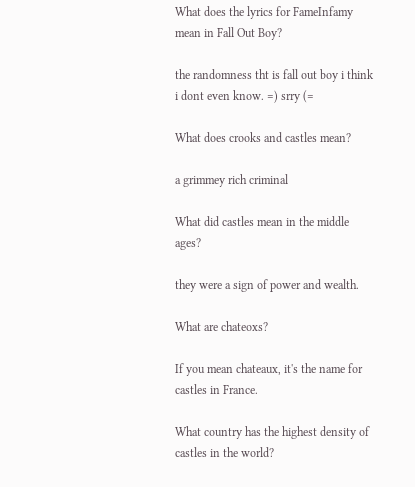What does the lyrics for FameInfamy mean in Fall Out Boy?

the randomness tht is fall out boy i think i dont even know. =) srry (=

What does crooks and castles mean?

a grimmey rich criminal

What did castles mean in the middle ages?

they were a sign of power and wealth.

What are chateoxs?

If you mean chateaux, it's the name for castles in France.

What country has the highest density of castles in the world?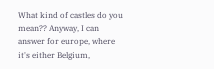What kind of castles do you mean?? Anyway, I can answer for europe, where it's either Belgium,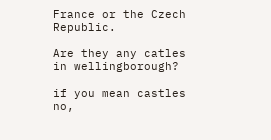France or the Czech Republic.

Are they any catles in wellingborough?

if you mean castles no,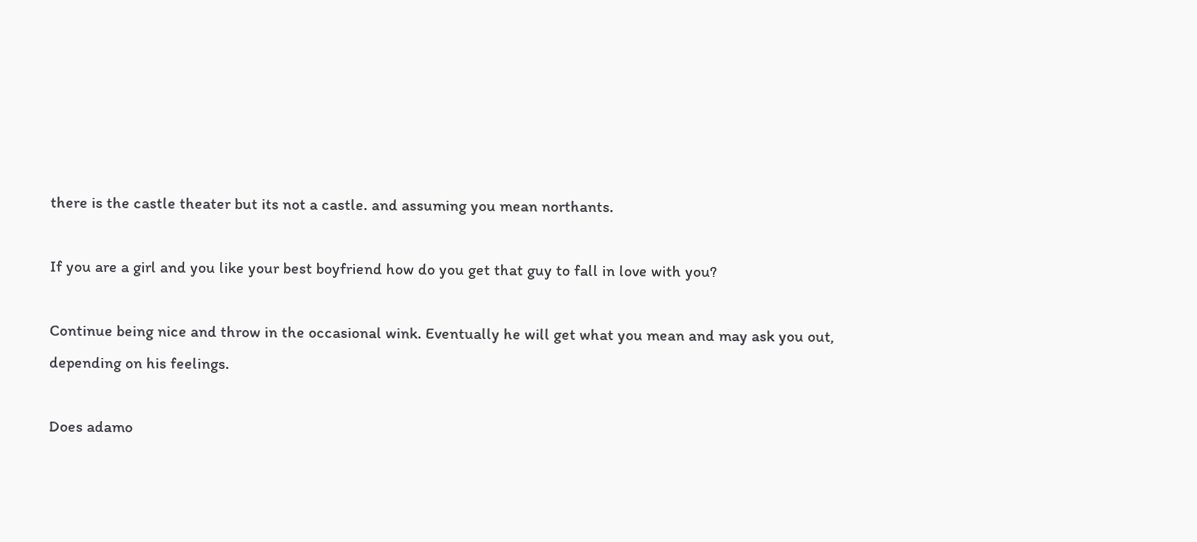there is the castle theater but its not a castle. and assuming you mean northants.

If you are a girl and you like your best boyfriend how do you get that guy to fall in love with you?

Continue being nice and throw in the occasional wink. Eventually he will get what you mean and may ask you out, depending on his feelings.

Does adamo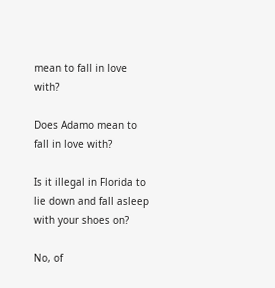mean to fall in love with?

Does Adamo mean to fall in love with?

Is it illegal in Florida to lie down and fall asleep with your shoes on?

No, of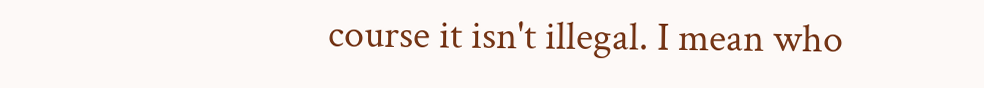course it isn't illegal. I mean who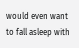would even want to fall asleep with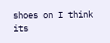shoes on I think its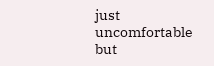just uncomfortable but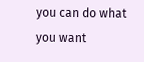you can do what you want